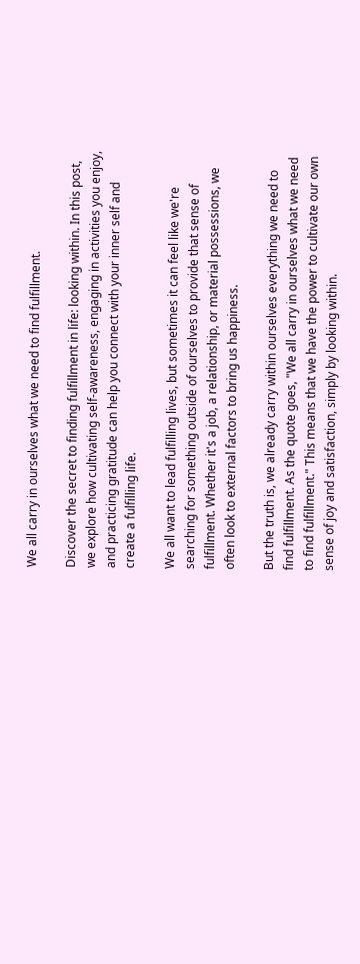We all carry in ourselves what we need to find fulfillment.

Discover the secret to finding fulfillment in life: looking within. In this post, we explore how cultivating self-awareness, engaging in activities you enjoy, and practicing gratitude can help you connect with your inner self and create a fulfilling life.

We all want to lead fulfilling lives, but sometimes it can feel like we're searching for something outside of ourselves to provide that sense of fulfillment. Whether it's a job, a relationship, or material possessions, we often look to external factors to bring us happiness.

But the truth is, we already carry within ourselves everything we need to find fulfillment. As the quote goes, "We all carry in ourselves what we need to find fulfillment." This means that we have the power to cultivate our own sense of joy and satisfaction, simply by looking within.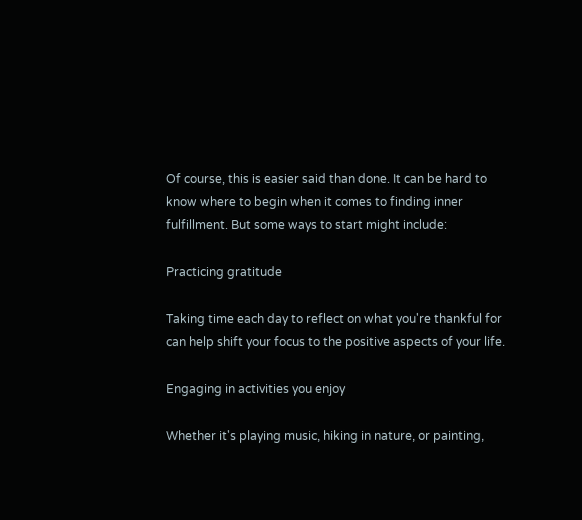Of course, this is easier said than done. It can be hard to know where to begin when it comes to finding inner fulfillment. But some ways to start might include:

Practicing gratitude

Taking time each day to reflect on what you're thankful for can help shift your focus to the positive aspects of your life.

Engaging in activities you enjoy

Whether it's playing music, hiking in nature, or painting,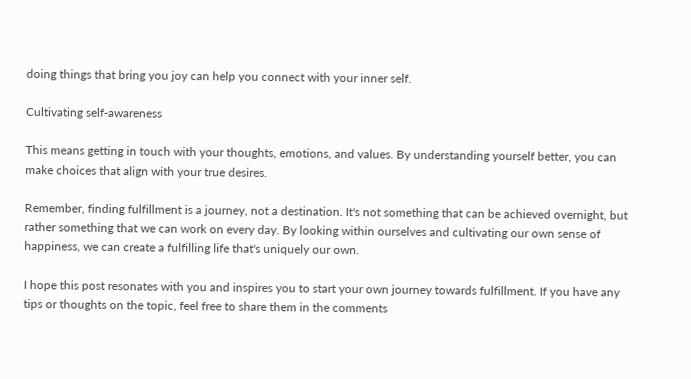doing things that bring you joy can help you connect with your inner self.

Cultivating self-awareness

This means getting in touch with your thoughts, emotions, and values. By understanding yourself better, you can make choices that align with your true desires.

Remember, finding fulfillment is a journey, not a destination. It's not something that can be achieved overnight, but rather something that we can work on every day. By looking within ourselves and cultivating our own sense of happiness, we can create a fulfilling life that's uniquely our own.

I hope this post resonates with you and inspires you to start your own journey towards fulfillment. If you have any tips or thoughts on the topic, feel free to share them in the comments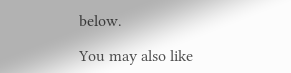below.

You may also like